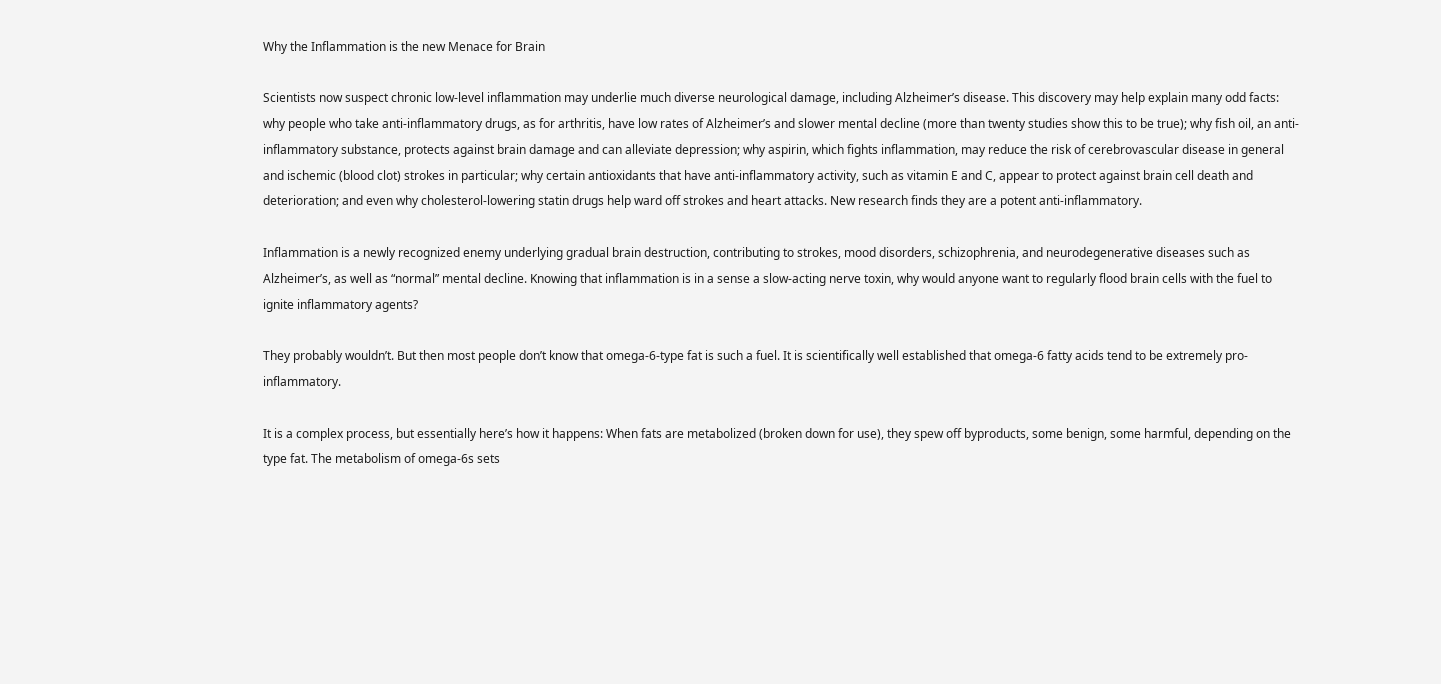Why the Inflammation is the new Menace for Brain

Scientists now suspect chronic low-level inflammation may underlie much diverse neurological damage, including Alzheimer’s disease. This discovery may help explain many odd facts: why people who take anti-inflammatory drugs, as for arthritis, have low rates of Alzheimer’s and slower mental decline (more than twenty studies show this to be true); why fish oil, an anti-inflammatory substance, protects against brain damage and can alleviate depression; why aspirin, which fights inflammation, may reduce the risk of cerebrovascular disease in general and ischemic (blood clot) strokes in particular; why certain antioxidants that have anti-inflammatory activity, such as vitamin E and C, appear to protect against brain cell death and deterioration; and even why cholesterol-lowering statin drugs help ward off strokes and heart attacks. New research finds they are a potent anti-inflammatory.

Inflammation is a newly recognized enemy underlying gradual brain destruction, contributing to strokes, mood disorders, schizophrenia, and neurodegenerative diseases such as Alzheimer’s, as well as “normal” mental decline. Knowing that inflammation is in a sense a slow-acting nerve toxin, why would anyone want to regularly flood brain cells with the fuel to ignite inflammatory agents?

They probably wouldn’t. But then most people don’t know that omega-6-type fat is such a fuel. It is scientifically well established that omega-6 fatty acids tend to be extremely pro-inflammatory.

It is a complex process, but essentially here’s how it happens: When fats are metabolized (broken down for use), they spew off byproducts, some benign, some harmful, depending on the type fat. The metabolism of omega-6s sets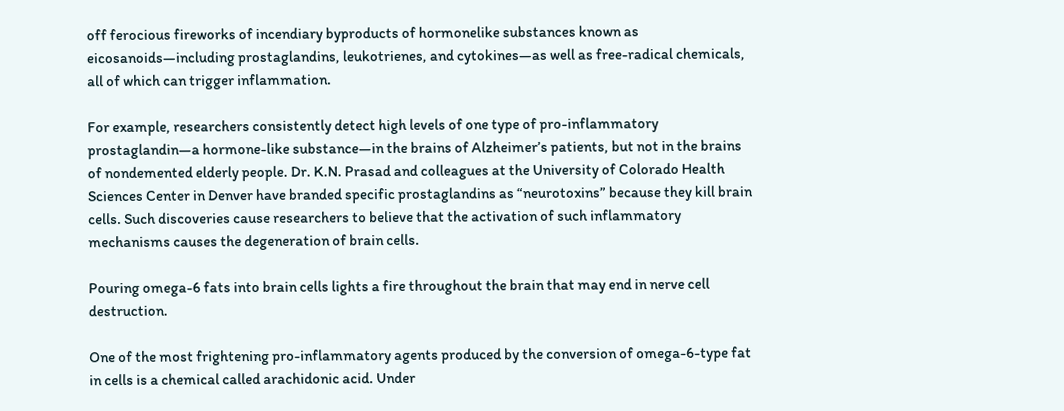off ferocious fireworks of incendiary byproducts of hormonelike substances known as eicosanoids—including prostaglandins, leukotrienes, and cytokines—as well as free-radical chemicals, all of which can trigger inflammation.

For example, researchers consistently detect high levels of one type of pro-inflammatory prostaglandin—a hormone-like substance—in the brains of Alzheimer’s patients, but not in the brains of nondemented elderly people. Dr. K.N. Prasad and colleagues at the University of Colorado Health Sciences Center in Denver have branded specific prostaglandins as “neurotoxins” because they kill brain cells. Such discoveries cause researchers to believe that the activation of such inflammatory mechanisms causes the degeneration of brain cells.

Pouring omega-6 fats into brain cells lights a fire throughout the brain that may end in nerve cell destruction.

One of the most frightening pro-inflammatory agents produced by the conversion of omega-6-type fat in cells is a chemical called arachidonic acid. Under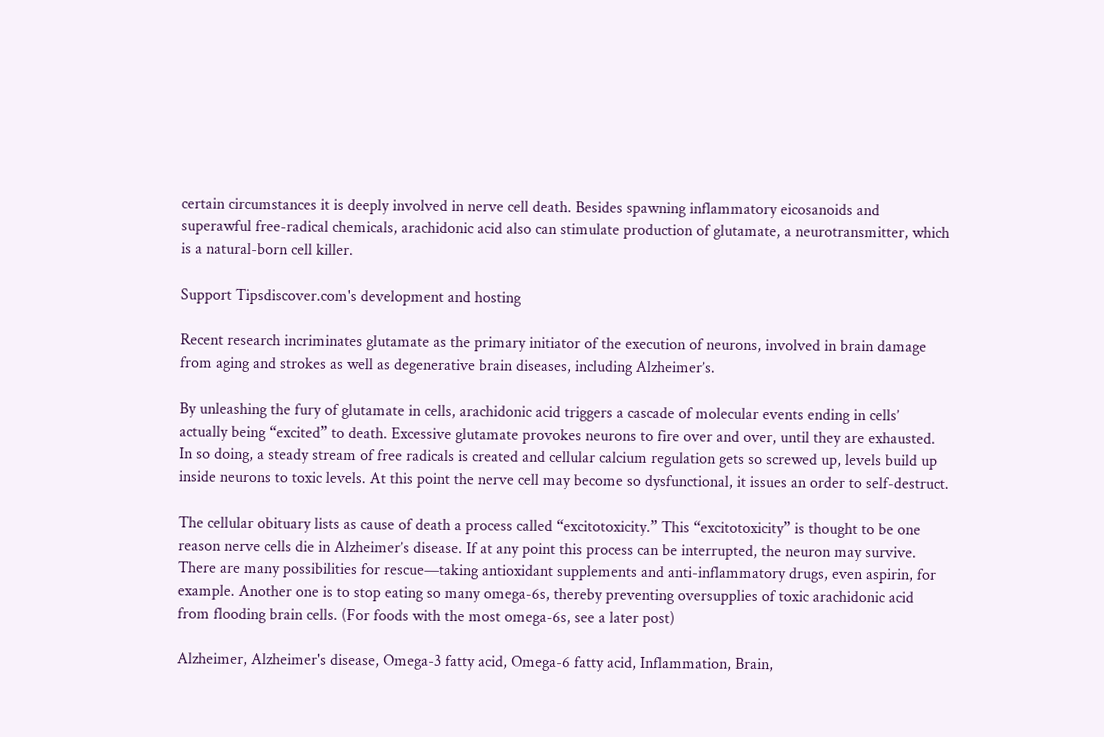certain circumstances it is deeply involved in nerve cell death. Besides spawning inflammatory eicosanoids and superawful free-radical chemicals, arachidonic acid also can stimulate production of glutamate, a neurotransmitter, which is a natural-born cell killer.

Support Tipsdiscover.com's development and hosting

Recent research incriminates glutamate as the primary initiator of the execution of neurons, involved in brain damage from aging and strokes as well as degenerative brain diseases, including Alzheimer’s.

By unleashing the fury of glutamate in cells, arachidonic acid triggers a cascade of molecular events ending in cells’ actually being “excited” to death. Excessive glutamate provokes neurons to fire over and over, until they are exhausted. In so doing, a steady stream of free radicals is created and cellular calcium regulation gets so screwed up, levels build up inside neurons to toxic levels. At this point the nerve cell may become so dysfunctional, it issues an order to self-destruct.

The cellular obituary lists as cause of death a process called “excitotoxicity.” This “excitotoxicity” is thought to be one reason nerve cells die in Alzheimer’s disease. If at any point this process can be interrupted, the neuron may survive. There are many possibilities for rescue—taking antioxidant supplements and anti-inflammatory drugs, even aspirin, for example. Another one is to stop eating so many omega-6s, thereby preventing oversupplies of toxic arachidonic acid from flooding brain cells. (For foods with the most omega-6s, see a later post)

Alzheimer, Alzheimer's disease, Omega-3 fatty acid, Omega-6 fatty acid, Inflammation, Brain,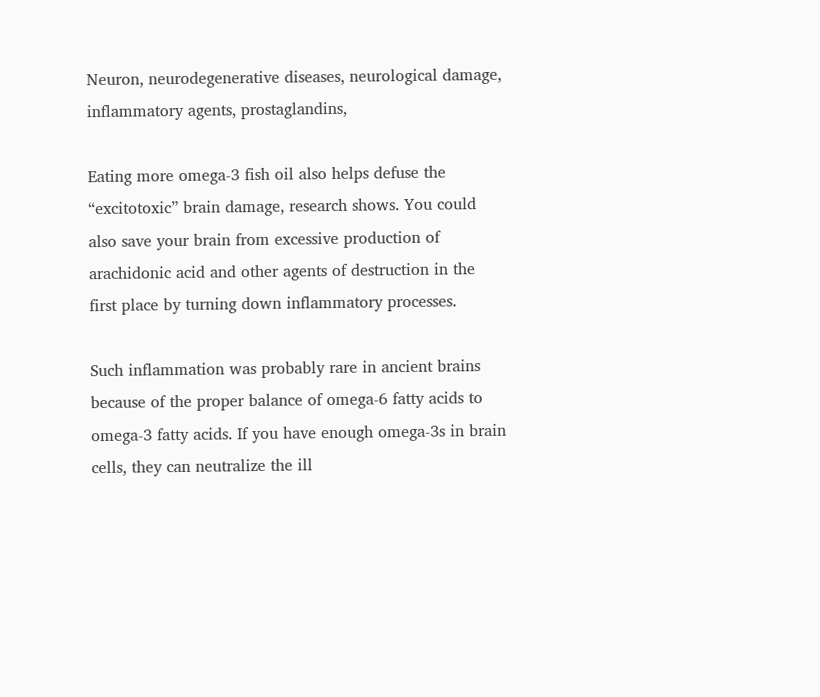Neuron, neurodegenerative diseases, neurological damage, inflammatory agents, prostaglandins,

Eating more omega-3 fish oil also helps defuse the “excitotoxic” brain damage, research shows. You could also save your brain from excessive production of arachidonic acid and other agents of destruction in the first place by turning down inflammatory processes.

Such inflammation was probably rare in ancient brains because of the proper balance of omega-6 fatty acids to omega-3 fatty acids. If you have enough omega-3s in brain cells, they can neutralize the ill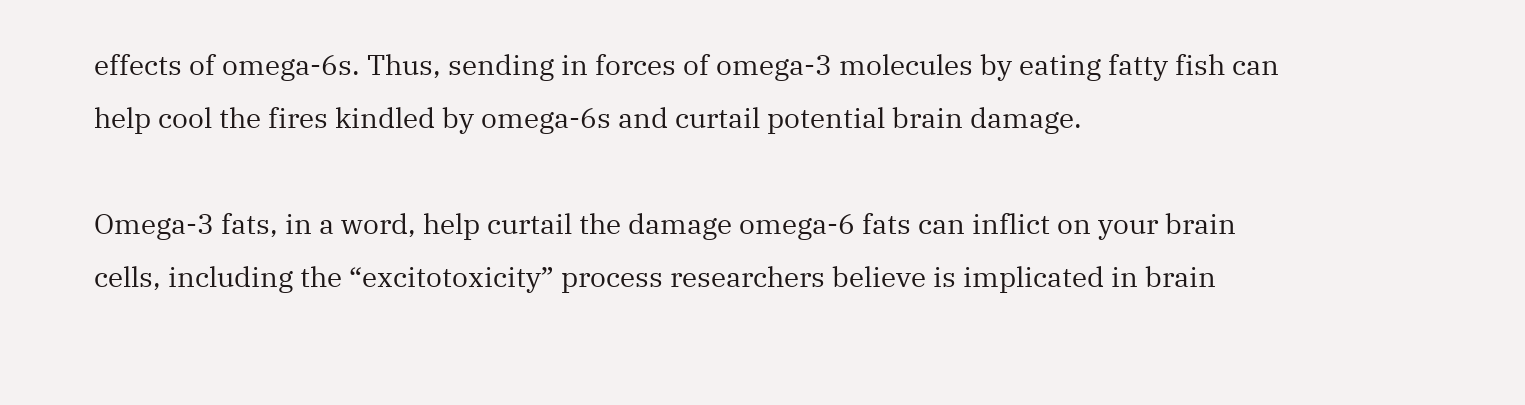effects of omega-6s. Thus, sending in forces of omega-3 molecules by eating fatty fish can help cool the fires kindled by omega-6s and curtail potential brain damage.

Omega-3 fats, in a word, help curtail the damage omega-6 fats can inflict on your brain cells, including the “excitotoxicity” process researchers believe is implicated in brain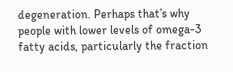degeneration. Perhaps that’s why people with lower levels of omega-3 fatty acids, particularly the fraction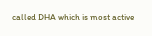called DHA which is most active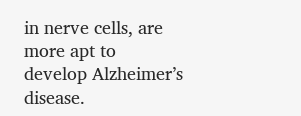in nerve cells, are more apt to develop Alzheimer’s disease.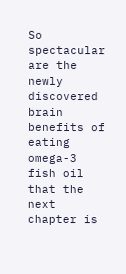So spectacular are the newly discovered brain benefits of eating omega-3 fish oil that the next chapter is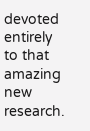devoted entirely to that amazing new research.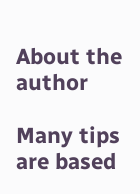About the author

Many tips are based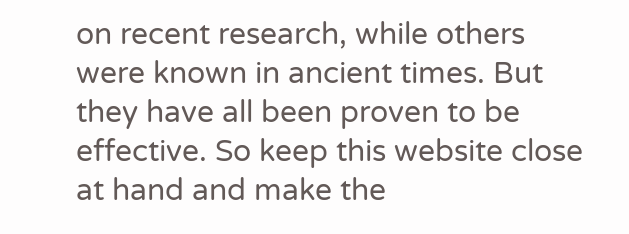on recent research, while others were known in ancient times. But they have all been proven to be effective. So keep this website close at hand and make the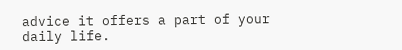advice it offers a part of your daily life.